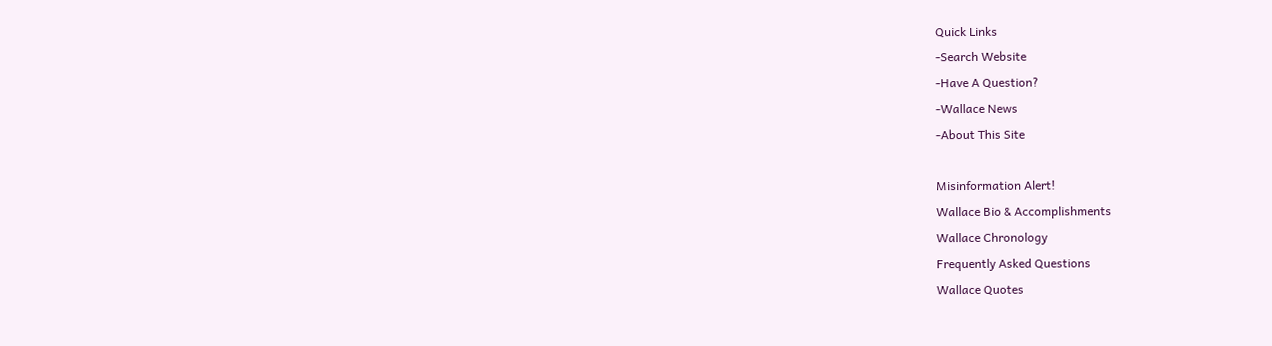Quick Links
-Search Website
-Have A Question?
-Wallace News
-About This Site

Misinformation Alert!
Wallace Bio & Accomplishments
Wallace Chronology
Frequently Asked Questions
Wallace Quotes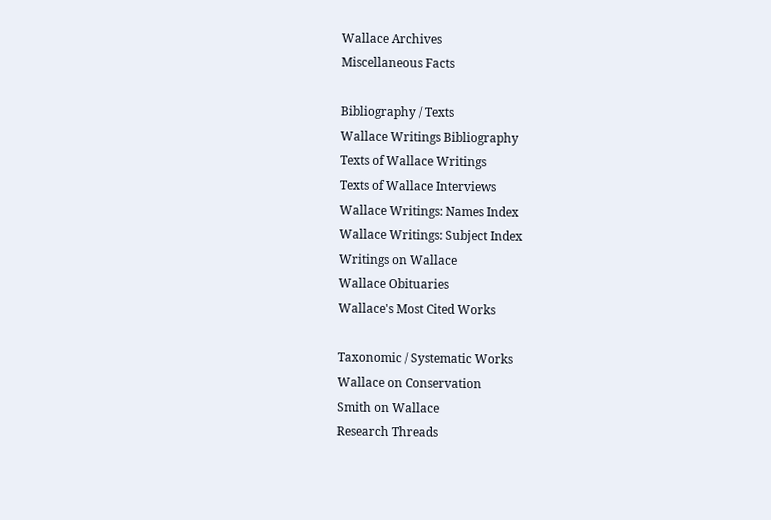Wallace Archives
Miscellaneous Facts

Bibliography / Texts
Wallace Writings Bibliography
Texts of Wallace Writings
Texts of Wallace Interviews
Wallace Writings: Names Index
Wallace Writings: Subject Index
Writings on Wallace
Wallace Obituaries
Wallace's Most Cited Works

Taxonomic / Systematic Works
Wallace on Conservation
Smith on Wallace
Research Threads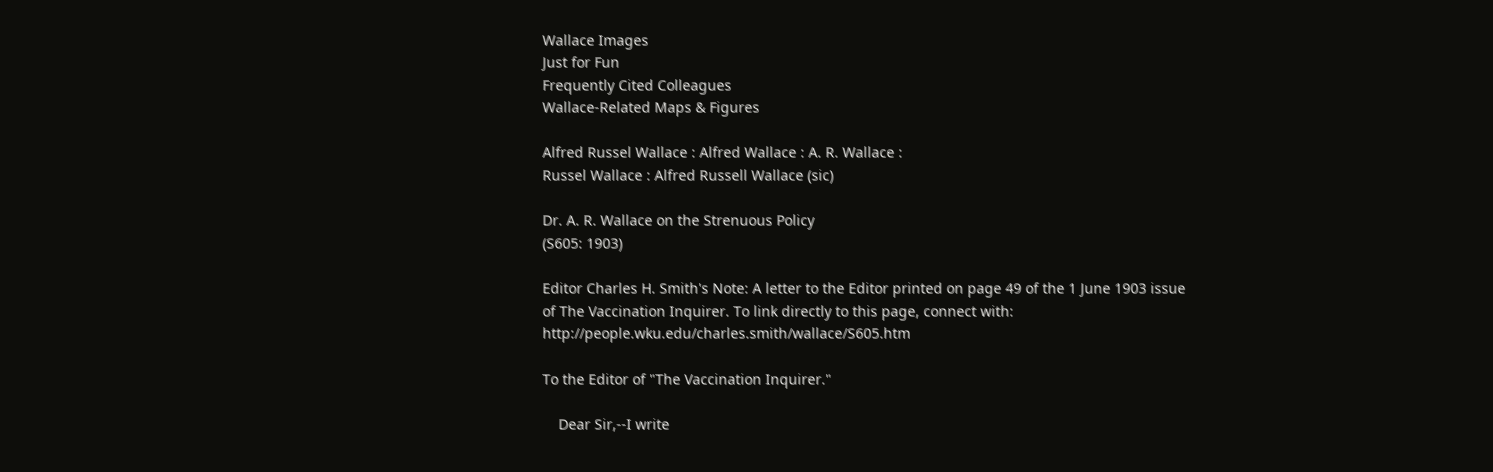Wallace Images
Just for Fun
Frequently Cited Colleagues
Wallace-Related Maps & Figures

Alfred Russel Wallace : Alfred Wallace : A. R. Wallace :
Russel Wallace : Alfred Russell Wallace (sic)

Dr. A. R. Wallace on the Strenuous Policy
(S605: 1903)

Editor Charles H. Smith's Note: A letter to the Editor printed on page 49 of the 1 June 1903 issue of The Vaccination Inquirer. To link directly to this page, connect with: http://people.wku.edu/charles.smith/wallace/S605.htm

To the Editor of "The Vaccination Inquirer."

    Dear Sir,--I write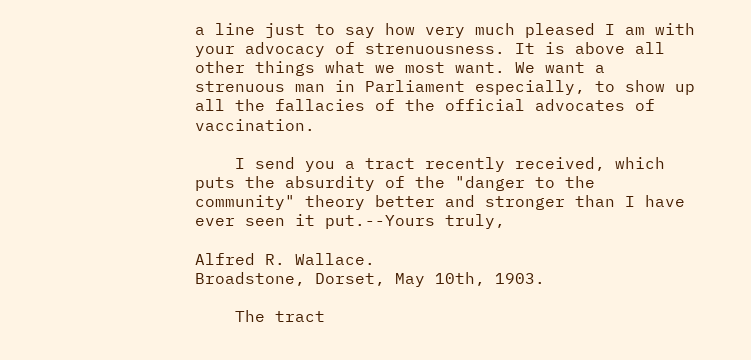a line just to say how very much pleased I am with your advocacy of strenuousness. It is above all other things what we most want. We want a strenuous man in Parliament especially, to show up all the fallacies of the official advocates of vaccination.

    I send you a tract recently received, which puts the absurdity of the "danger to the community" theory better and stronger than I have ever seen it put.--Yours truly,

Alfred R. Wallace.
Broadstone, Dorset, May 10th, 1903.

    The tract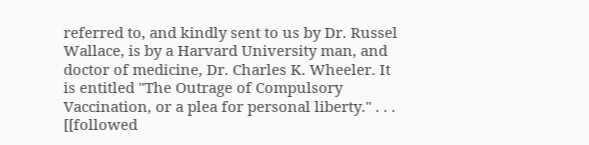referred to, and kindly sent to us by Dr. Russel Wallace, is by a Harvard University man, and doctor of medicine, Dr. Charles K. Wheeler. It is entitled "The Outrage of Compulsory Vaccination, or a plea for personal liberty." . . . [[followed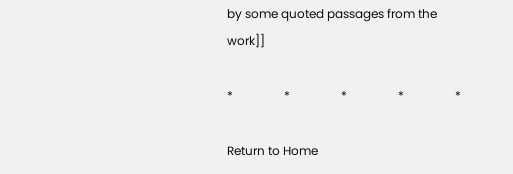by some quoted passages from the work]]

*                 *                 *                 *                 *

Return to Home